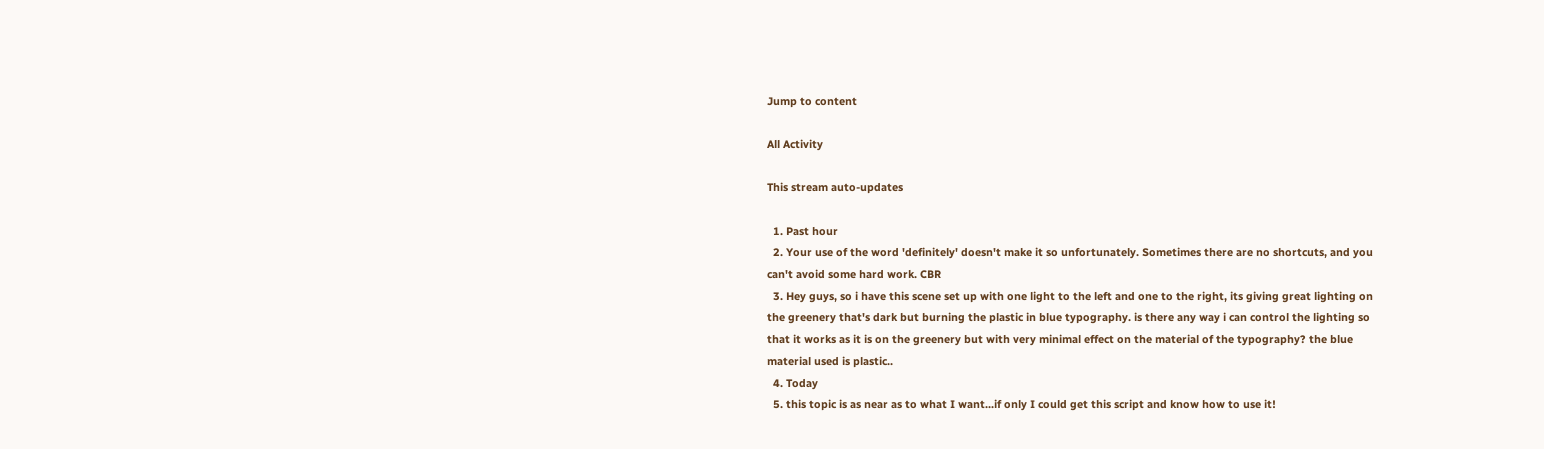Jump to content

All Activity

This stream auto-updates

  1. Past hour
  2. Your use of the word 'definitely' doesn't make it so unfortunately. Sometimes there are no shortcuts, and you can't avoid some hard work. CBR
  3. Hey guys, so i have this scene set up with one light to the left and one to the right, its giving great lighting on the greenery that's dark but burning the plastic in blue typography. is there any way i can control the lighting so that it works as it is on the greenery but with very minimal effect on the material of the typography? the blue material used is plastic..
  4. Today
  5. this topic is as near as to what I want...if only I could get this script and know how to use it!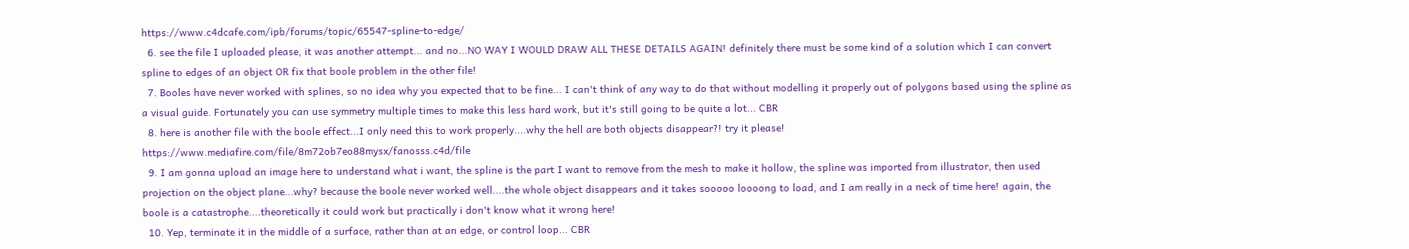https://www.c4dcafe.com/ipb/forums/topic/65547-spline-to-edge/
  6. see the file I uploaded please, it was another attempt... and no...NO WAY I WOULD DRAW ALL THESE DETAILS AGAIN! definitely there must be some kind of a solution which I can convert spline to edges of an object OR fix that boole problem in the other file!
  7. Booles have never worked with splines, so no idea why you expected that to be fine... I can't think of any way to do that without modelling it properly out of polygons based using the spline as a visual guide. Fortunately you can use symmetry multiple times to make this less hard work, but it's still going to be quite a lot... CBR
  8. here is another file with the boole effect...I only need this to work properly....why the hell are both objects disappear?! try it please! https://www.mediafire.com/file/8m72ob7eo88mysx/fanosss.c4d/file
  9. I am gonna upload an image here to understand what i want, the spline is the part I want to remove from the mesh to make it hollow, the spline was imported from illustrator, then used projection on the object plane...why? because the boole never worked well....the whole object disappears and it takes sooooo loooong to load, and I am really in a neck of time here! again, the boole is a catastrophe....theoretically it could work but practically i don't know what it wrong here!
  10. Yep, terminate it in the middle of a surface, rather than at an edge, or control loop... CBR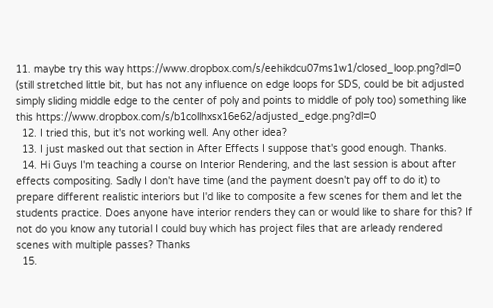11. maybe try this way https://www.dropbox.com/s/eehikdcu07ms1w1/closed_loop.png?dl=0 (still stretched little bit, but has not any influence on edge loops for SDS, could be bit adjusted simply sliding middle edge to the center of poly and points to middle of poly too) something like this https://www.dropbox.com/s/b1collhxsx16e62/adjusted_edge.png?dl=0
  12. I tried this, but it's not working well. Any other idea?
  13. I just masked out that section in After Effects I suppose that's good enough. Thanks.
  14. Hi Guys I'm teaching a course on Interior Rendering, and the last session is about after effects compositing. Sadly I don't have time (and the payment doesn't pay off to do it) to prepare different realistic interiors but I'd like to composite a few scenes for them and let the students practice. Does anyone have interior renders they can or would like to share for this? If not do you know any tutorial I could buy which has project files that are arleady rendered scenes with multiple passes? Thanks
  15.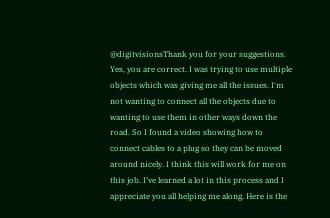@digitvisionsThank you for your suggestions. Yes, you are correct. I was trying to use multiple objects which was giving me all the issues. I'm not wanting to connect all the objects due to wanting to use them in other ways down the road. So I found a video showing how to connect cables to a plug so they can be moved around nicely. I think this will work for me on this job. I've learned a lot in this process and I appreciate you all helping me along. Here is the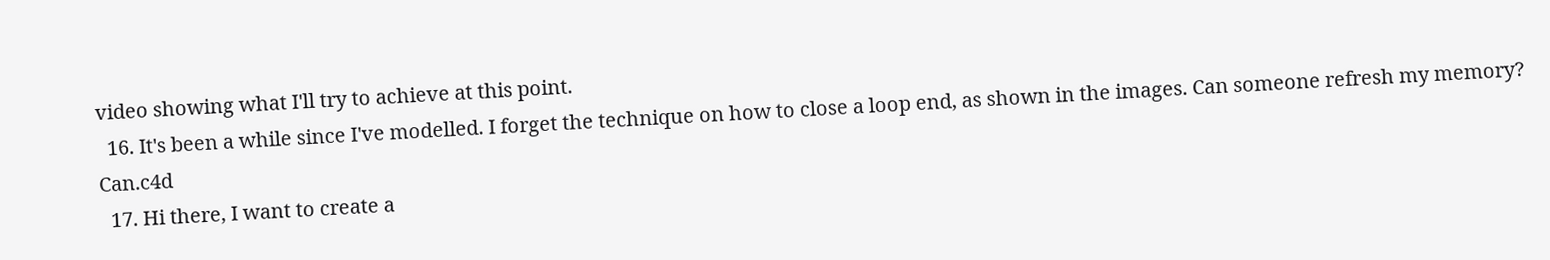video showing what I'll try to achieve at this point.
  16. It's been a while since I've modelled. I forget the technique on how to close a loop end, as shown in the images. Can someone refresh my memory? Can.c4d
  17. Hi there, I want to create a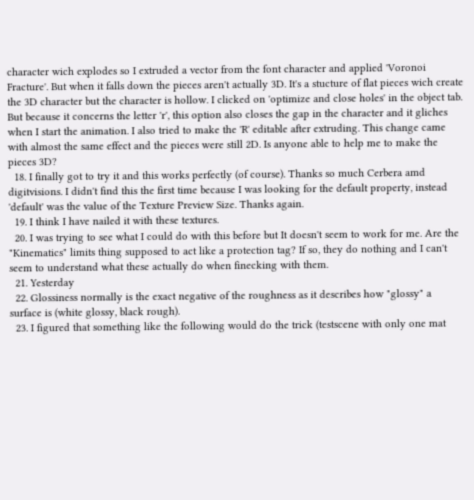character wich explodes so I extruded a vector from the font character and applied 'Voronoi Fracture'. But when it falls down the pieces aren't actually 3D. It's a stucture of flat pieces wich create the 3D character but the character is hollow. I clicked on 'optimize and close holes' in the object tab. But because it concerns the letter 'r', this option also closes the gap in the character and it gliches when I start the animation. I also tried to make the 'R' editable after extruding. This change came with almost the same effect and the pieces were still 2D. Is anyone able to help me to make the pieces 3D?
  18. I finally got to try it and this works perfectly (of course). Thanks so much Cerbera amd digitvisions. I didn't find this the first time because I was looking for the default property, instead 'default' was the value of the Texture Preview Size. Thanks again.
  19. I think I have nailed it with these textures.
  20. I was trying to see what I could do with this before but It doesn't seem to work for me. Are the "Kinematics" limits thing supposed to act like a protection tag? If so, they do nothing and I can't seem to understand what these actually do when finecking with them.
  21. Yesterday
  22. Glossiness normally is the exact negative of the roughness as it describes how "glossy" a surface is (white glossy, black rough).
  23. I figured that something like the following would do the trick (testscene with only one mat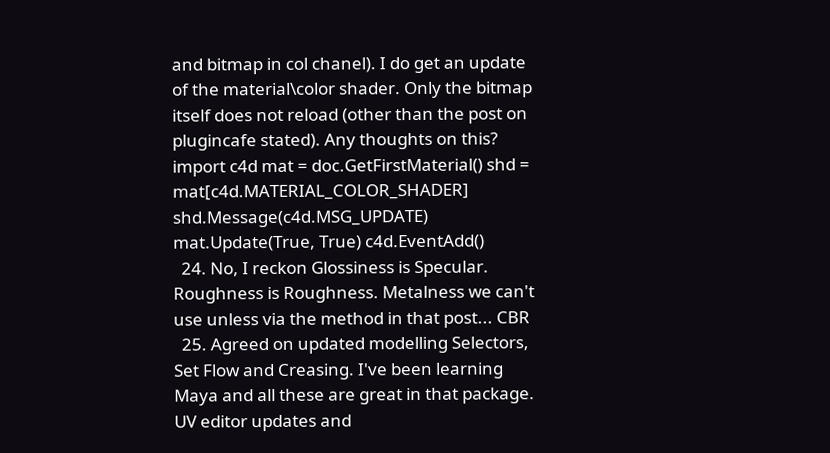and bitmap in col chanel). I do get an update of the material\color shader. Only the bitmap itself does not reload (other than the post on plugincafe stated). Any thoughts on this? import c4d mat = doc.GetFirstMaterial() shd = mat[c4d.MATERIAL_COLOR_SHADER] shd.Message(c4d.MSG_UPDATE) mat.Update(True, True) c4d.EventAdd()
  24. No, I reckon Glossiness is Specular. Roughness is Roughness. Metalness we can't use unless via the method in that post... CBR
  25. Agreed on updated modelling Selectors, Set Flow and Creasing. I've been learning Maya and all these are great in that package. UV editor updates and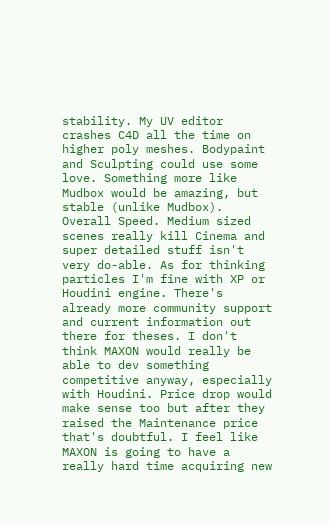stability. My UV editor crashes C4D all the time on higher poly meshes. Bodypaint and Sculpting could use some love. Something more like Mudbox would be amazing, but stable (unlike Mudbox). Overall Speed. Medium sized scenes really kill Cinema and super detailed stuff isn't very do-able. As for thinking particles I'm fine with XP or Houdini engine. There's already more community support and current information out there for theses. I don't think MAXON would really be able to dev something competitive anyway, especially with Houdini. Price drop would make sense too but after they raised the Maintenance price that's doubtful. I feel like MAXON is going to have a really hard time acquiring new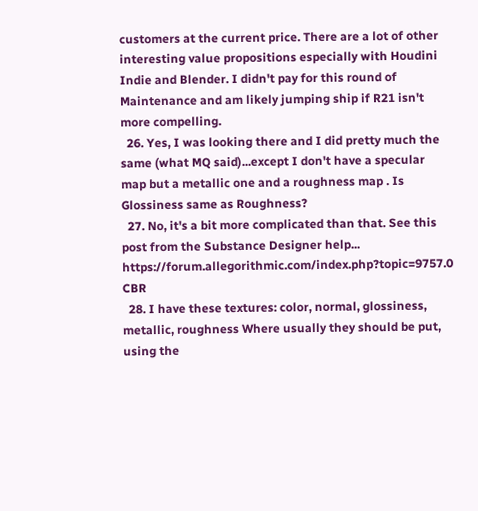customers at the current price. There are a lot of other interesting value propositions especially with Houdini Indie and Blender. I didn't pay for this round of Maintenance and am likely jumping ship if R21 isn't more compelling.
  26. Yes, I was looking there and I did pretty much the same (what MQ said)...except I don't have a specular map but a metallic one and a roughness map . Is Glossiness same as Roughness?
  27. No, it's a bit more complicated than that. See this post from the Substance Designer help... https://forum.allegorithmic.com/index.php?topic=9757.0 CBR
  28. I have these textures: color, normal, glossiness, metallic, roughness Where usually they should be put, using the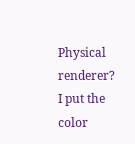Physical renderer? I put the color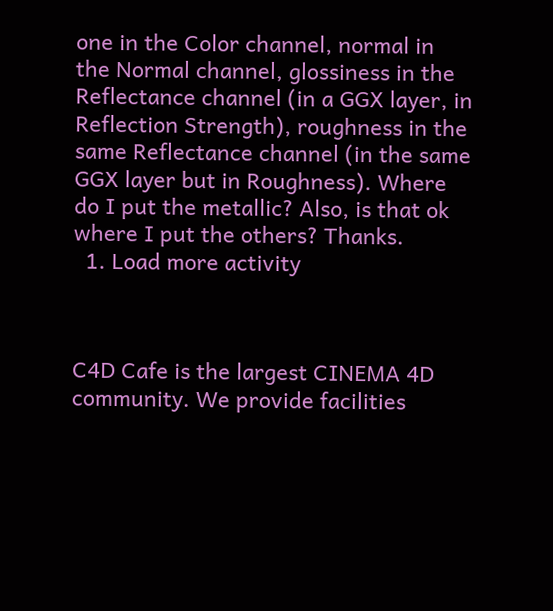one in the Color channel, normal in the Normal channel, glossiness in the Reflectance channel (in a GGX layer, in Reflection Strength), roughness in the same Reflectance channel (in the same GGX layer but in Roughness). Where do I put the metallic? Also, is that ok where I put the others? Thanks.
  1. Load more activity



C4D Cafe is the largest CINEMA 4D community. We provide facilities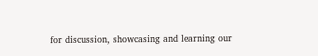for discussion, showcasing and learning our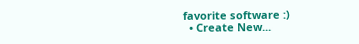favorite software :)
  • Create New...